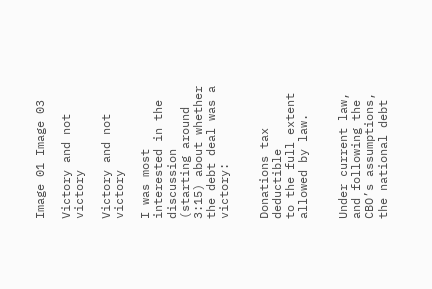Image 01 Image 03

Victory and not victory

Victory and not victory

I was most interested in the discussion (starting around 3:15) about whether the debt deal was a victory:


Donations tax deductible
to the full extent allowed by law.


Under current law, and following the CBO’s assumptions, the national debt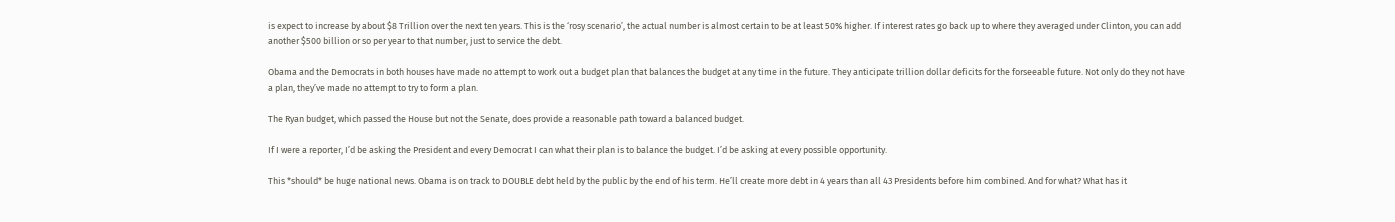is expect to increase by about $8 Trillion over the next ten years. This is the ‘rosy scenario’, the actual number is almost certain to be at least 50% higher. If interest rates go back up to where they averaged under Clinton, you can add another $500 billion or so per year to that number, just to service the debt.

Obama and the Democrats in both houses have made no attempt to work out a budget plan that balances the budget at any time in the future. They anticipate trillion dollar deficits for the forseeable future. Not only do they not have a plan, they’ve made no attempt to try to form a plan.

The Ryan budget, which passed the House but not the Senate, does provide a reasonable path toward a balanced budget.

If I were a reporter, I’d be asking the President and every Democrat I can what their plan is to balance the budget. I’d be asking at every possible opportunity.

This *should* be huge national news. Obama is on track to DOUBLE debt held by the public by the end of his term. He’ll create more debt in 4 years than all 43 Presidents before him combined. And for what? What has it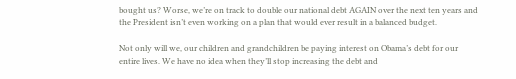bought us? Worse, we’re on track to double our national debt AGAIN over the next ten years and the President isn’t even working on a plan that would ever result in a balanced budget.

Not only will we, our children and grandchildren be paying interest on Obama’s debt for our entire lives. We have no idea when they’ll stop increasing the debt and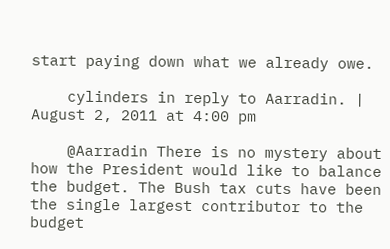start paying down what we already owe.

    cylinders in reply to Aarradin. | August 2, 2011 at 4:00 pm

    @Aarradin There is no mystery about how the President would like to balance the budget. The Bush tax cuts have been the single largest contributor to the budget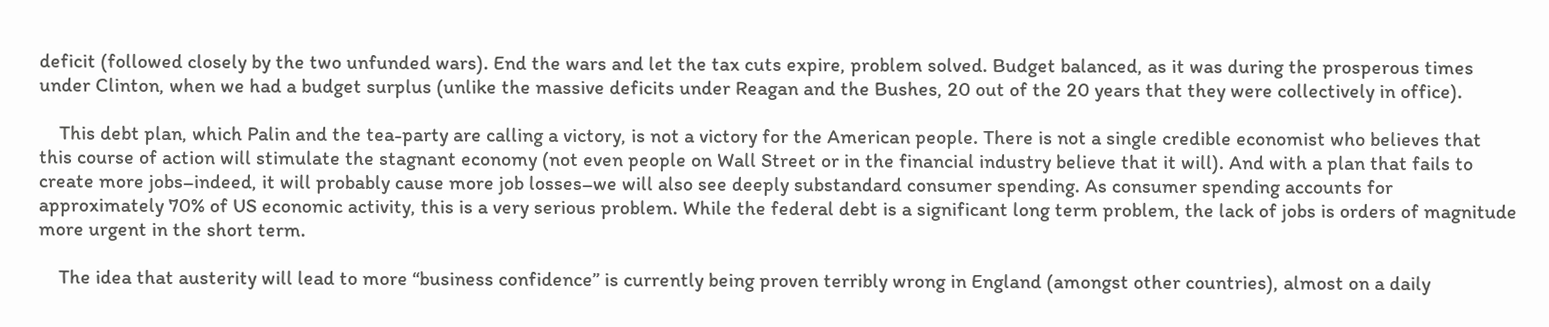deficit (followed closely by the two unfunded wars). End the wars and let the tax cuts expire, problem solved. Budget balanced, as it was during the prosperous times under Clinton, when we had a budget surplus (unlike the massive deficits under Reagan and the Bushes, 20 out of the 20 years that they were collectively in office).

    This debt plan, which Palin and the tea-party are calling a victory, is not a victory for the American people. There is not a single credible economist who believes that this course of action will stimulate the stagnant economy (not even people on Wall Street or in the financial industry believe that it will). And with a plan that fails to create more jobs–indeed, it will probably cause more job losses–we will also see deeply substandard consumer spending. As consumer spending accounts for approximately 70% of US economic activity, this is a very serious problem. While the federal debt is a significant long term problem, the lack of jobs is orders of magnitude more urgent in the short term.

    The idea that austerity will lead to more “business confidence” is currently being proven terribly wrong in England (amongst other countries), almost on a daily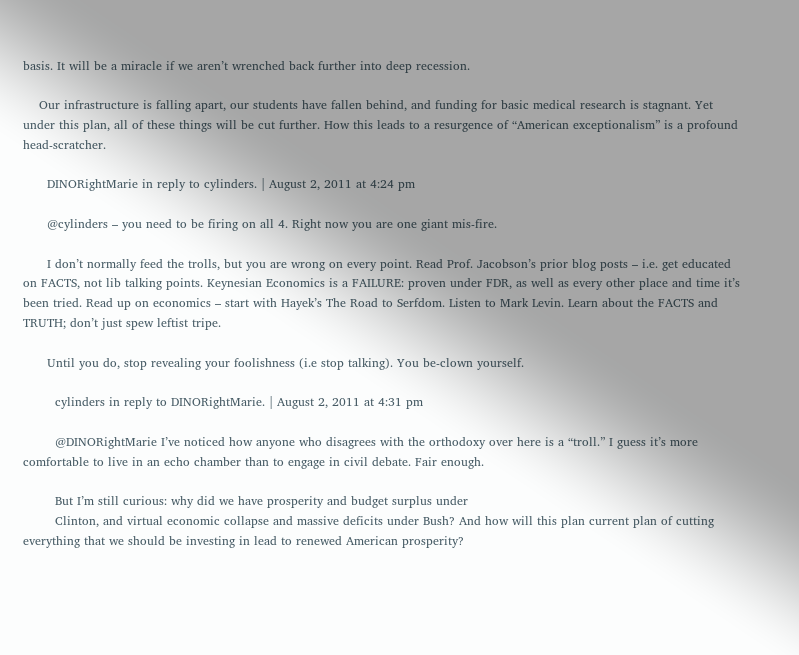basis. It will be a miracle if we aren’t wrenched back further into deep recession.

    Our infrastructure is falling apart, our students have fallen behind, and funding for basic medical research is stagnant. Yet under this plan, all of these things will be cut further. How this leads to a resurgence of “American exceptionalism” is a profound head-scratcher.

      DINORightMarie in reply to cylinders. | August 2, 2011 at 4:24 pm

      @cylinders – you need to be firing on all 4. Right now you are one giant mis-fire.

      I don’t normally feed the trolls, but you are wrong on every point. Read Prof. Jacobson’s prior blog posts – i.e. get educated on FACTS, not lib talking points. Keynesian Economics is a FAILURE: proven under FDR, as well as every other place and time it’s been tried. Read up on economics – start with Hayek’s The Road to Serfdom. Listen to Mark Levin. Learn about the FACTS and TRUTH; don’t just spew leftist tripe.

      Until you do, stop revealing your foolishness (i.e stop talking). You be-clown yourself.

        cylinders in reply to DINORightMarie. | August 2, 2011 at 4:31 pm

        @DINORightMarie I’ve noticed how anyone who disagrees with the orthodoxy over here is a “troll.” I guess it’s more comfortable to live in an echo chamber than to engage in civil debate. Fair enough.

        But I’m still curious: why did we have prosperity and budget surplus under
        Clinton, and virtual economic collapse and massive deficits under Bush? And how will this plan current plan of cutting everything that we should be investing in lead to renewed American prosperity?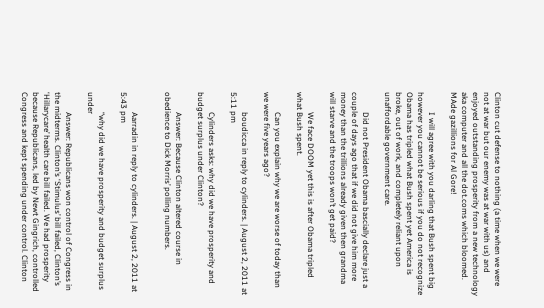Clinton cut defense to nothing (a time when we were not at war but our enemy was at war with us) and enjoyed outstanding prosperity from a new technology aka computer and all the dot.coms which bloomed. MAde gazillions for Al Gore!

          I will agree with you darling that Bush spent big however you cannot be serious if you do not recognize Obama has tripled what Bush spent yet America is broke, out of work, and completely reliant upon unaffordable government care.

          Did not President Obama bascially declare just a couple of days ago that if we did not give him more money than the trillions already given then grandma will starve and the troops won’t get paid?

          We face DOOM yet this is after Obama tripled what Bush spent.

          Can you explain why we are worse of today than we were five years ago?

          boudicca in reply to cylinders. | August 2, 2011 at 5:11 pm

          Cylinders asks: why did we have prosperity and budget surplus under Clinton?

          Answer: Because Clinton altered course in obedience to Dick Morris’ polling numbers.


          Aarradin in reply to cylinders. | August 2, 2011 at 5:43 pm

          “why did we have prosperity and budget surplus under

          Answer: Republicans won control of Congress in the midterms. Clinton’s ‘Stimulus’ bill failed, Clinton’s ‘Hillarycare’ health care bill failed. We had prosperity because Republicans, led by Newt Gingrich, controlled Congress and kept spending under control. Clinton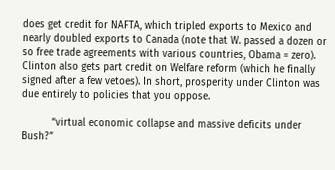does get credit for NAFTA, which tripled exports to Mexico and nearly doubled exports to Canada (note that W. passed a dozen or so free trade agreements with various countries, Obama = zero). Clinton also gets part credit on Welfare reform (which he finally signed after a few vetoes). In short, prosperity under Clinton was due entirely to policies that you oppose.

          “virtual economic collapse and massive deficits under Bush?”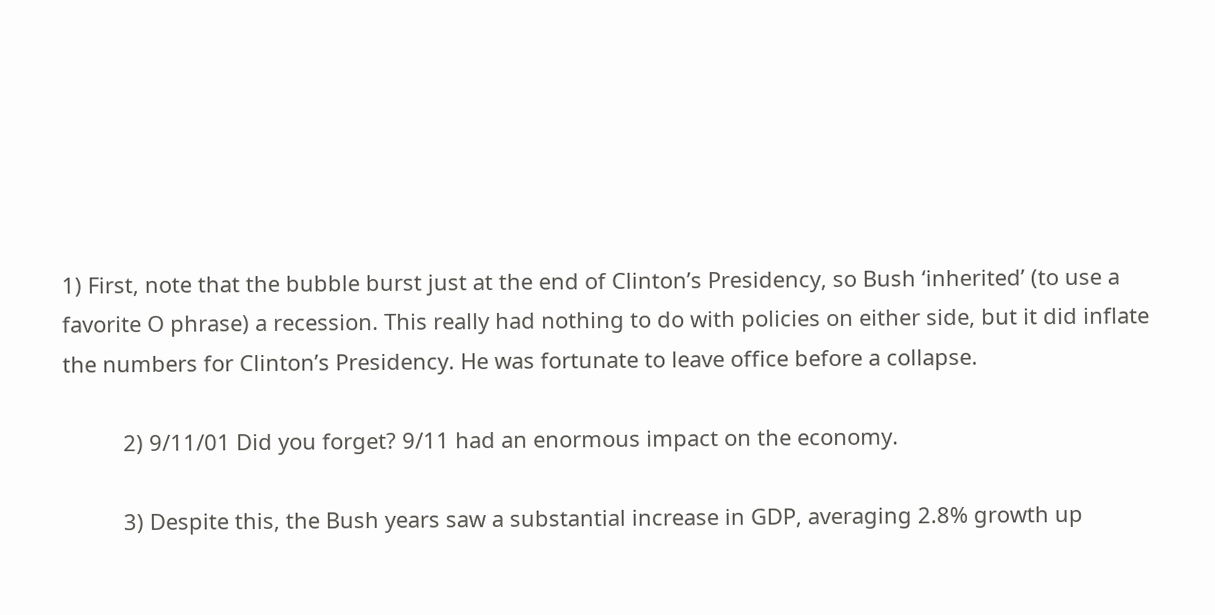1) First, note that the bubble burst just at the end of Clinton’s Presidency, so Bush ‘inherited’ (to use a favorite O phrase) a recession. This really had nothing to do with policies on either side, but it did inflate the numbers for Clinton’s Presidency. He was fortunate to leave office before a collapse.

          2) 9/11/01 Did you forget? 9/11 had an enormous impact on the economy.

          3) Despite this, the Bush years saw a substantial increase in GDP, averaging 2.8% growth up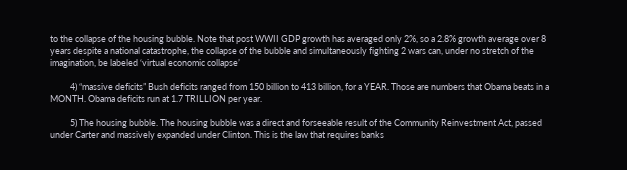to the collapse of the housing bubble. Note that post WWII GDP growth has averaged only 2%, so a 2.8% growth average over 8 years despite a national catastrophe, the collapse of the bubble and simultaneously fighting 2 wars can, under no stretch of the imagination, be labeled ‘virtual economic collapse’

          4) “massive deficits” Bush deficits ranged from 150 billion to 413 billion, for a YEAR. Those are numbers that Obama beats in a MONTH. Obama deficits run at 1.7 TRILLION per year.

          5) The housing bubble. The housing bubble was a direct and forseeable result of the Community Reinvestment Act, passed under Carter and massively expanded under Clinton. This is the law that requires banks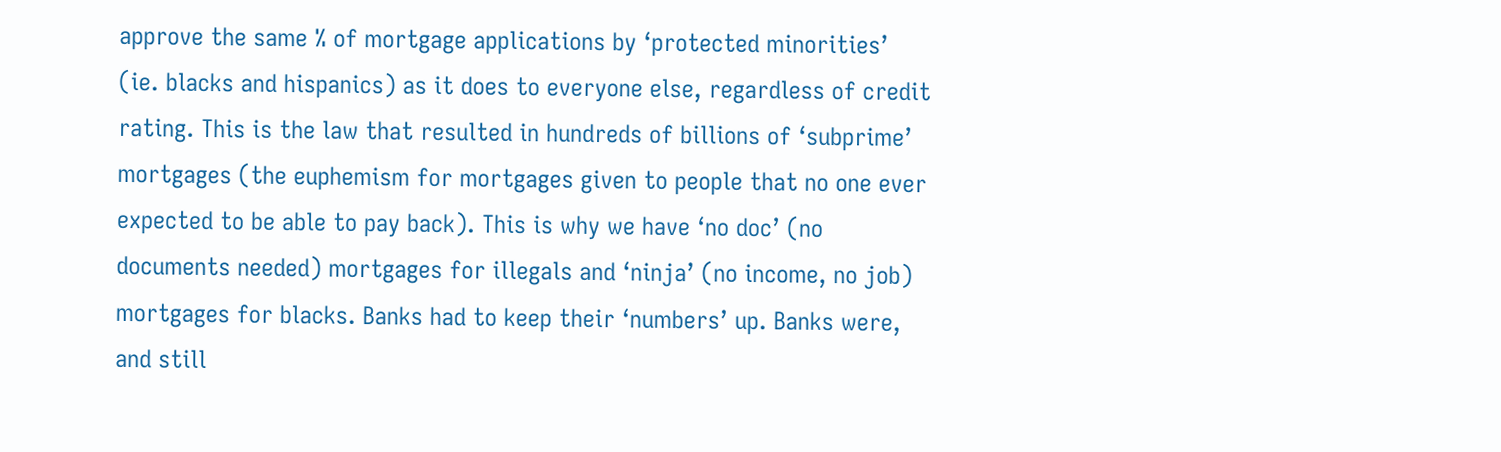approve the same % of mortgage applications by ‘protected minorities’ (ie. blacks and hispanics) as it does to everyone else, regardless of credit rating. This is the law that resulted in hundreds of billions of ‘subprime’ mortgages (the euphemism for mortgages given to people that no one ever expected to be able to pay back). This is why we have ‘no doc’ (no documents needed) mortgages for illegals and ‘ninja’ (no income, no job) mortgages for blacks. Banks had to keep their ‘numbers’ up. Banks were, and still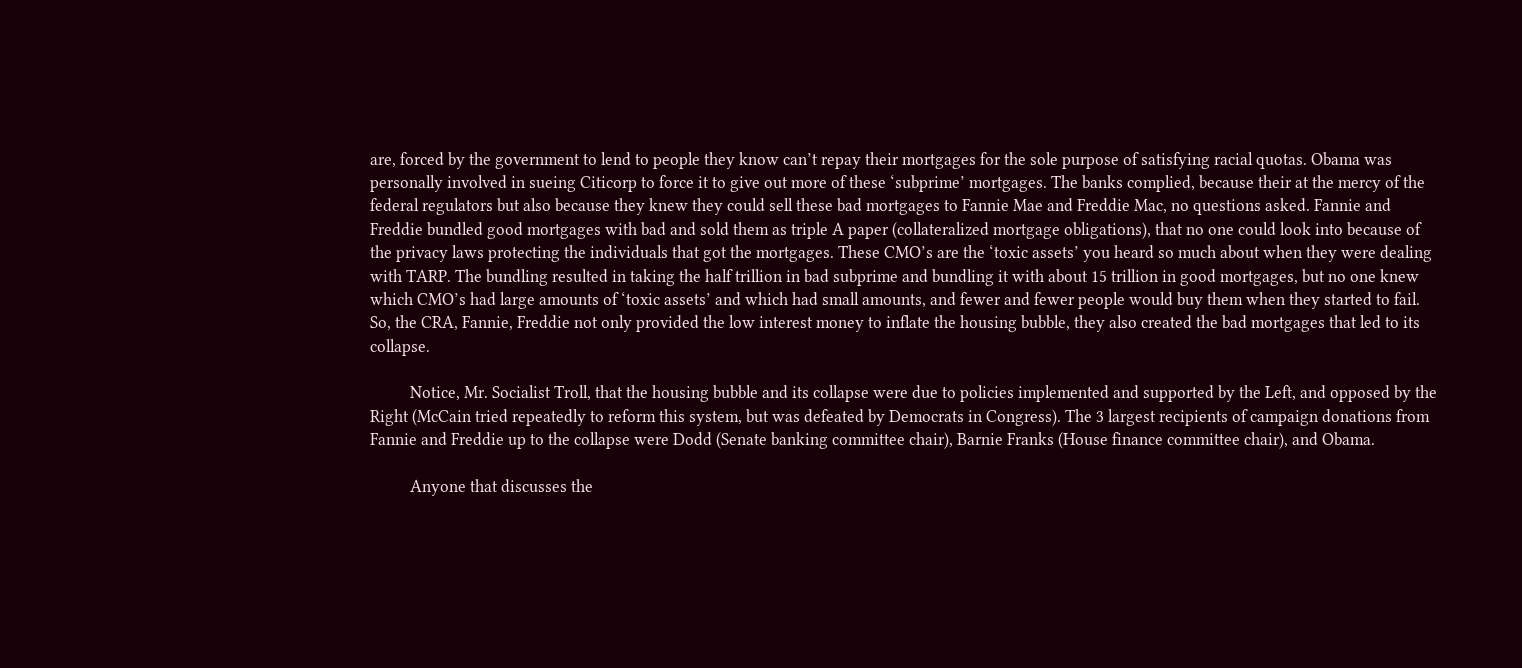are, forced by the government to lend to people they know can’t repay their mortgages for the sole purpose of satisfying racial quotas. Obama was personally involved in sueing Citicorp to force it to give out more of these ‘subprime’ mortgages. The banks complied, because their at the mercy of the federal regulators but also because they knew they could sell these bad mortgages to Fannie Mae and Freddie Mac, no questions asked. Fannie and Freddie bundled good mortgages with bad and sold them as triple A paper (collateralized mortgage obligations), that no one could look into because of the privacy laws protecting the individuals that got the mortgages. These CMO’s are the ‘toxic assets’ you heard so much about when they were dealing with TARP. The bundling resulted in taking the half trillion in bad subprime and bundling it with about 15 trillion in good mortgages, but no one knew which CMO’s had large amounts of ‘toxic assets’ and which had small amounts, and fewer and fewer people would buy them when they started to fail. So, the CRA, Fannie, Freddie not only provided the low interest money to inflate the housing bubble, they also created the bad mortgages that led to its collapse.

          Notice, Mr. Socialist Troll, that the housing bubble and its collapse were due to policies implemented and supported by the Left, and opposed by the Right (McCain tried repeatedly to reform this system, but was defeated by Democrats in Congress). The 3 largest recipients of campaign donations from Fannie and Freddie up to the collapse were Dodd (Senate banking committee chair), Barnie Franks (House finance committee chair), and Obama.

          Anyone that discusses the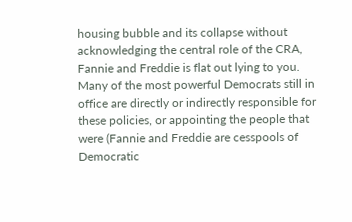housing bubble and its collapse without acknowledging the central role of the CRA, Fannie and Freddie is flat out lying to you. Many of the most powerful Democrats still in office are directly or indirectly responsible for these policies, or appointing the people that were (Fannie and Freddie are cesspools of Democratic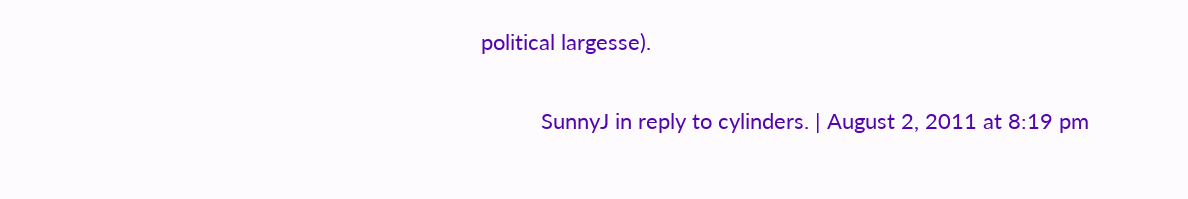political largesse).

          SunnyJ in reply to cylinders. | August 2, 2011 at 8:19 pm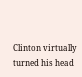Clinton virtually turned his head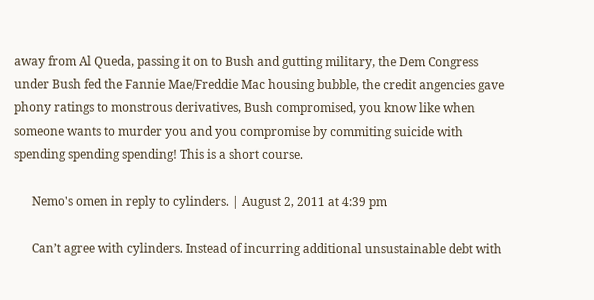away from Al Queda, passing it on to Bush and gutting military, the Dem Congress under Bush fed the Fannie Mae/Freddie Mac housing bubble, the credit angencies gave phony ratings to monstrous derivatives, Bush compromised, you know like when someone wants to murder you and you compromise by commiting suicide with spending spending spending! This is a short course.

      Nemo's omen in reply to cylinders. | August 2, 2011 at 4:39 pm

      Can’t agree with cylinders. Instead of incurring additional unsustainable debt with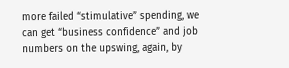more failed “stimulative” spending, we can get “business confidence” and job numbers on the upswing, again, by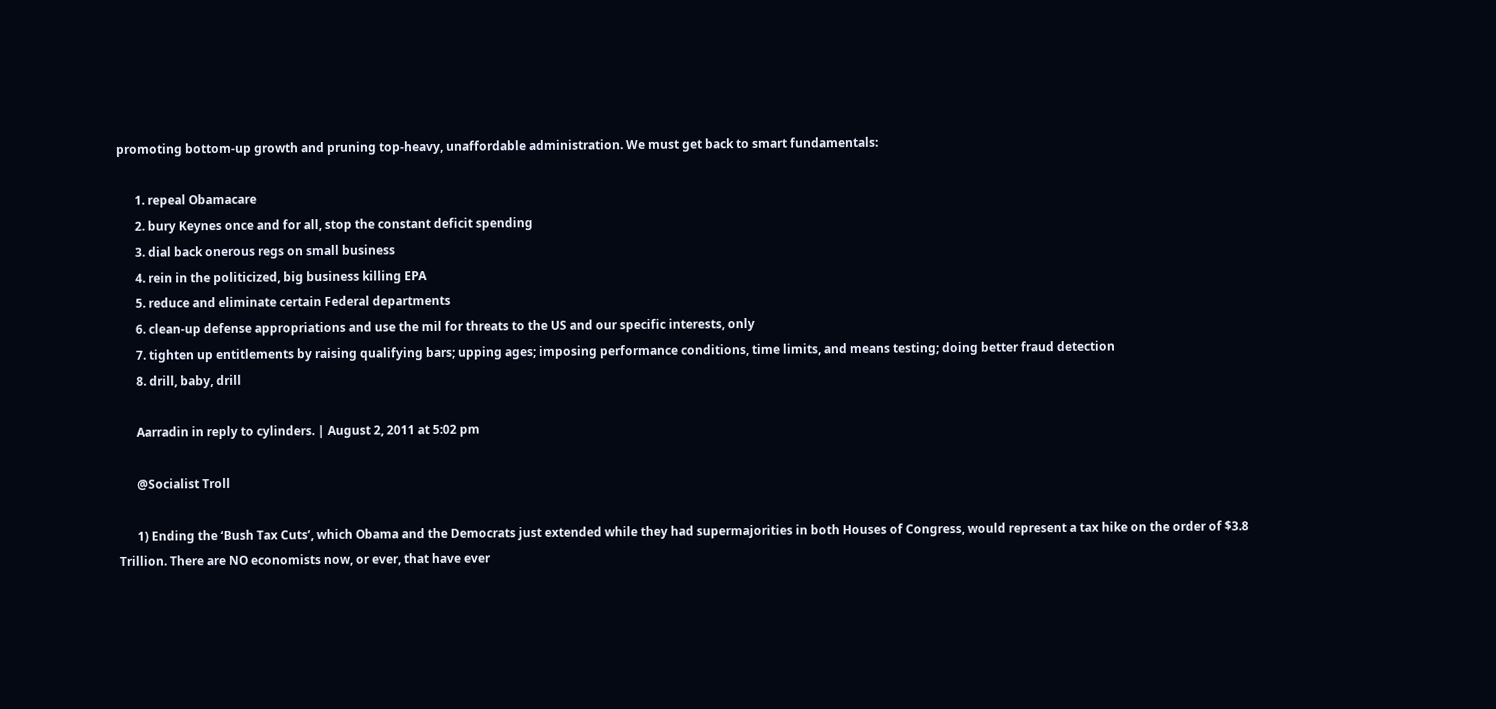promoting bottom-up growth and pruning top-heavy, unaffordable administration. We must get back to smart fundamentals:

      1. repeal Obamacare
      2. bury Keynes once and for all, stop the constant deficit spending
      3. dial back onerous regs on small business
      4. rein in the politicized, big business killing EPA
      5. reduce and eliminate certain Federal departments
      6. clean-up defense appropriations and use the mil for threats to the US and our specific interests, only
      7. tighten up entitlements by raising qualifying bars; upping ages; imposing performance conditions, time limits, and means testing; doing better fraud detection
      8. drill, baby, drill

      Aarradin in reply to cylinders. | August 2, 2011 at 5:02 pm

      @Socialist Troll

      1) Ending the ‘Bush Tax Cuts’, which Obama and the Democrats just extended while they had supermajorities in both Houses of Congress, would represent a tax hike on the order of $3.8 Trillion. There are NO economists now, or ever, that have ever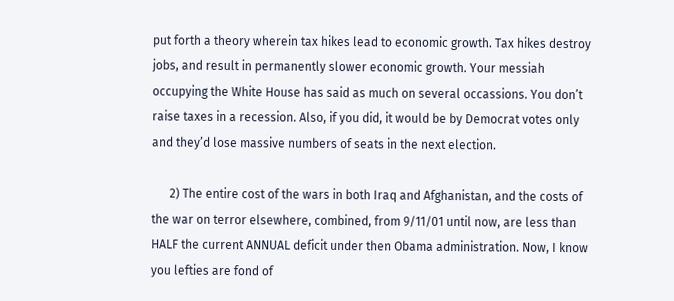put forth a theory wherein tax hikes lead to economic growth. Tax hikes destroy jobs, and result in permanently slower economic growth. Your messiah occupying the White House has said as much on several occassions. You don’t raise taxes in a recession. Also, if you did, it would be by Democrat votes only and they’d lose massive numbers of seats in the next election.

      2) The entire cost of the wars in both Iraq and Afghanistan, and the costs of the war on terror elsewhere, combined, from 9/11/01 until now, are less than HALF the current ANNUAL deficit under then Obama administration. Now, I know you lefties are fond of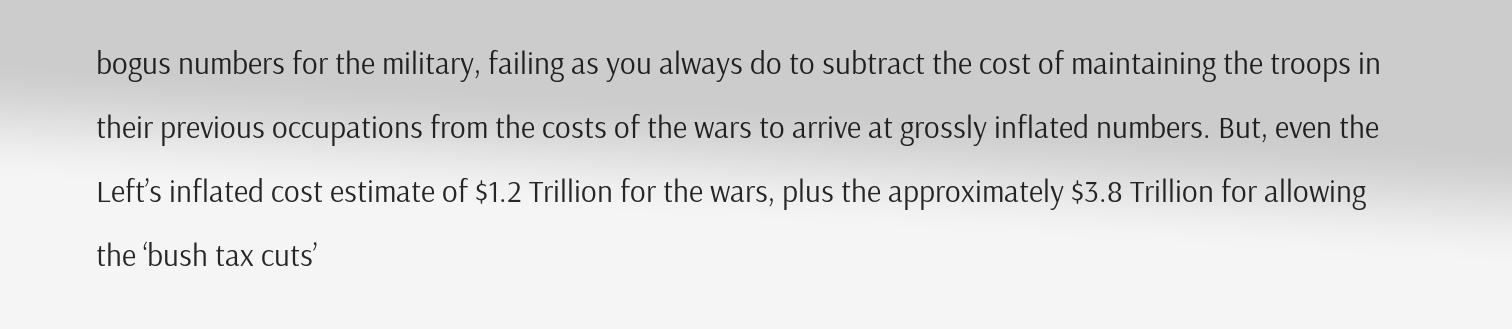bogus numbers for the military, failing as you always do to subtract the cost of maintaining the troops in their previous occupations from the costs of the wars to arrive at grossly inflated numbers. But, even the Left’s inflated cost estimate of $1.2 Trillion for the wars, plus the approximately $3.8 Trillion for allowing the ‘bush tax cuts’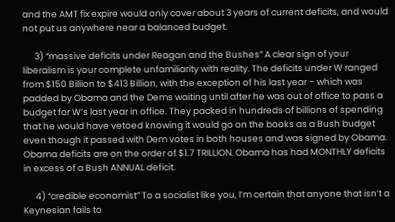and the AMT fix expire would only cover about 3 years of current deficits, and would not put us anywhere near a balanced budget.

      3) “massive deficits under Reagan and the Bushes” A clear sign of your liberalism is your complete unfamiliarity with reality. The deficits under W ranged from $150 Billion to $413 Billion, with the exception of his last year – which was padded by Obama and the Dems waiting until after he was out of office to pass a budget for W’s last year in office. They packed in hundreds of billions of spending that he would have vetoed knowing it would go on the books as a Bush budget even though it passed with Dem votes in both houses and was signed by Obama. Obama deficits are on the order of $1.7 TRILLION. Obama has had MONTHLY deficits in excess of a Bush ANNUAL deficit.

      4) “credible economist” To a socialist like you, I’m certain that anyone that isn’t a Keynesian fails to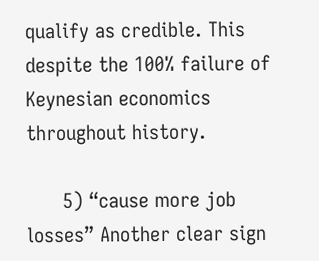qualify as credible. This despite the 100% failure of Keynesian economics throughout history.

      5) “cause more job losses” Another clear sign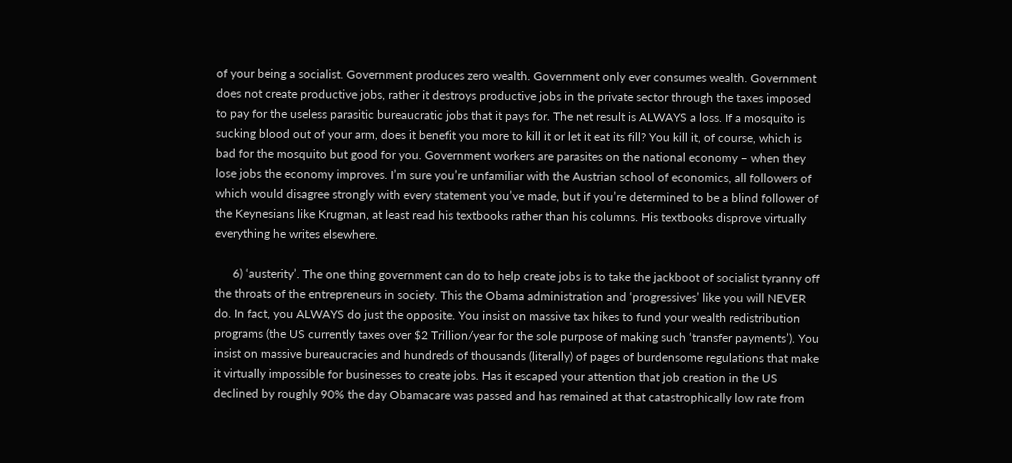of your being a socialist. Government produces zero wealth. Government only ever consumes wealth. Government does not create productive jobs, rather it destroys productive jobs in the private sector through the taxes imposed to pay for the useless parasitic bureaucratic jobs that it pays for. The net result is ALWAYS a loss. If a mosquito is sucking blood out of your arm, does it benefit you more to kill it or let it eat its fill? You kill it, of course, which is bad for the mosquito but good for you. Government workers are parasites on the national economy – when they lose jobs the economy improves. I’m sure you’re unfamiliar with the Austrian school of economics, all followers of which would disagree strongly with every statement you’ve made, but if you’re determined to be a blind follower of the Keynesians like Krugman, at least read his textbooks rather than his columns. His textbooks disprove virtually everything he writes elsewhere.

      6) ‘austerity’. The one thing government can do to help create jobs is to take the jackboot of socialist tyranny off the throats of the entrepreneurs in society. This the Obama administration and ‘progressives’ like you will NEVER do. In fact, you ALWAYS do just the opposite. You insist on massive tax hikes to fund your wealth redistribution programs (the US currently taxes over $2 Trillion/year for the sole purpose of making such ‘transfer payments’). You insist on massive bureaucracies and hundreds of thousands (literally) of pages of burdensome regulations that make it virtually impossible for businesses to create jobs. Has it escaped your attention that job creation in the US declined by roughly 90% the day Obamacare was passed and has remained at that catastrophically low rate from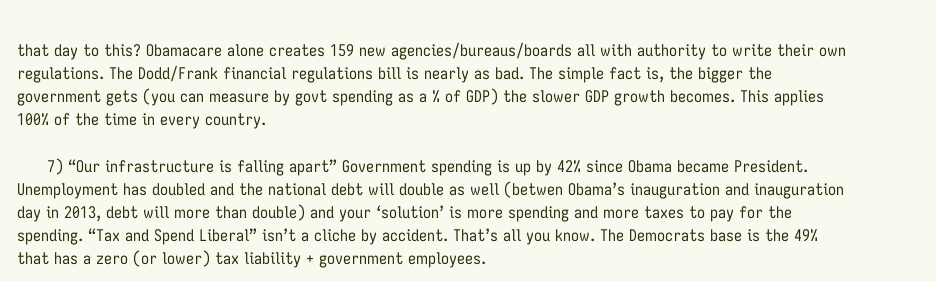that day to this? Obamacare alone creates 159 new agencies/bureaus/boards all with authority to write their own regulations. The Dodd/Frank financial regulations bill is nearly as bad. The simple fact is, the bigger the government gets (you can measure by govt spending as a % of GDP) the slower GDP growth becomes. This applies 100% of the time in every country.

      7) “Our infrastructure is falling apart” Government spending is up by 42% since Obama became President. Unemployment has doubled and the national debt will double as well (betwen Obama’s inauguration and inauguration day in 2013, debt will more than double) and your ‘solution’ is more spending and more taxes to pay for the spending. “Tax and Spend Liberal” isn’t a cliche by accident. That’s all you know. The Democrats base is the 49% that has a zero (or lower) tax liability + government employees.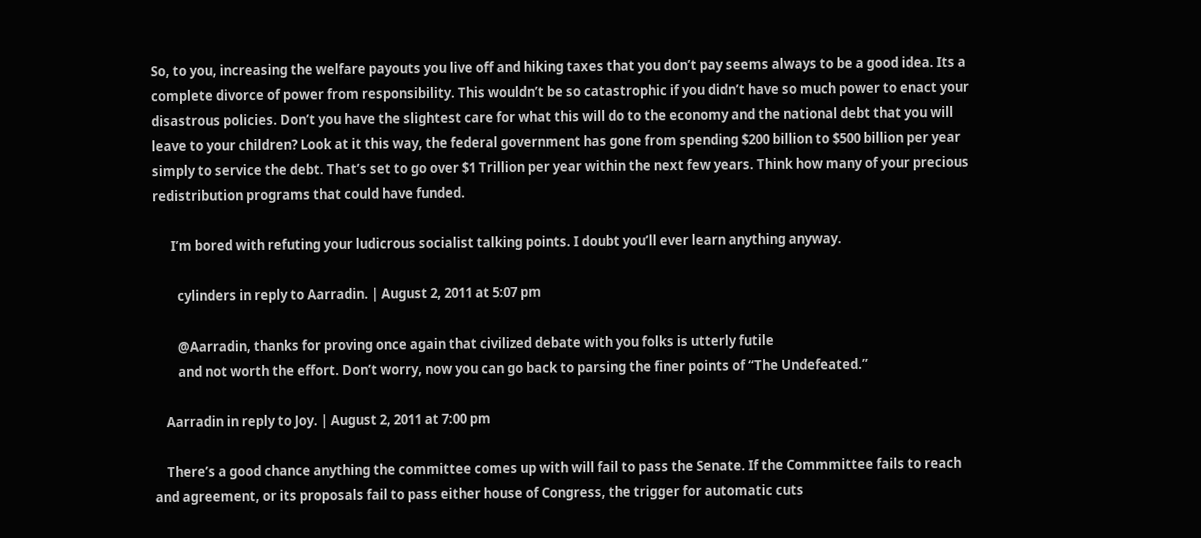So, to you, increasing the welfare payouts you live off and hiking taxes that you don’t pay seems always to be a good idea. Its a complete divorce of power from responsibility. This wouldn’t be so catastrophic if you didn’t have so much power to enact your disastrous policies. Don’t you have the slightest care for what this will do to the economy and the national debt that you will leave to your children? Look at it this way, the federal government has gone from spending $200 billion to $500 billion per year simply to service the debt. That’s set to go over $1 Trillion per year within the next few years. Think how many of your precious redistribution programs that could have funded.

      I’m bored with refuting your ludicrous socialist talking points. I doubt you’ll ever learn anything anyway.

        cylinders in reply to Aarradin. | August 2, 2011 at 5:07 pm

        @Aarradin, thanks for proving once again that civilized debate with you folks is utterly futile
        and not worth the effort. Don’t worry, now you can go back to parsing the finer points of “The Undefeated.”

    Aarradin in reply to Joy. | August 2, 2011 at 7:00 pm

    There’s a good chance anything the committee comes up with will fail to pass the Senate. If the Commmittee fails to reach and agreement, or its proposals fail to pass either house of Congress, the trigger for automatic cuts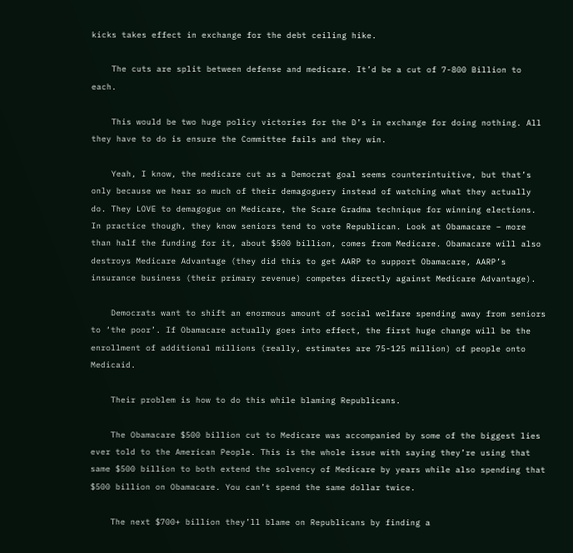kicks takes effect in exchange for the debt ceiling hike.

    The cuts are split between defense and medicare. It’d be a cut of 7-800 Billion to each.

    This would be two huge policy victories for the D’s in exchange for doing nothing. All they have to do is ensure the Committee fails and they win.

    Yeah, I know, the medicare cut as a Democrat goal seems counterintuitive, but that’s only because we hear so much of their demagoguery instead of watching what they actually do. They LOVE to demagogue on Medicare, the Scare Gradma technique for winning elections. In practice though, they know seniors tend to vote Republican. Look at Obamacare – more than half the funding for it, about $500 billion, comes from Medicare. Obamacare will also destroys Medicare Advantage (they did this to get AARP to support Obamacare, AARP’s insurance business (their primary revenue) competes directly against Medicare Advantage).

    Democrats want to shift an enormous amount of social welfare spending away from seniors to ‘the poor’. If Obamacare actually goes into effect, the first huge change will be the enrollment of additional millions (really, estimates are 75-125 million) of people onto Medicaid.

    Their problem is how to do this while blaming Republicans.

    The Obamacare $500 billion cut to Medicare was accompanied by some of the biggest lies ever told to the American People. This is the whole issue with saying they’re using that same $500 billion to both extend the solvency of Medicare by years while also spending that $500 billion on Obamacare. You can’t spend the same dollar twice.

    The next $700+ billion they’ll blame on Republicans by finding a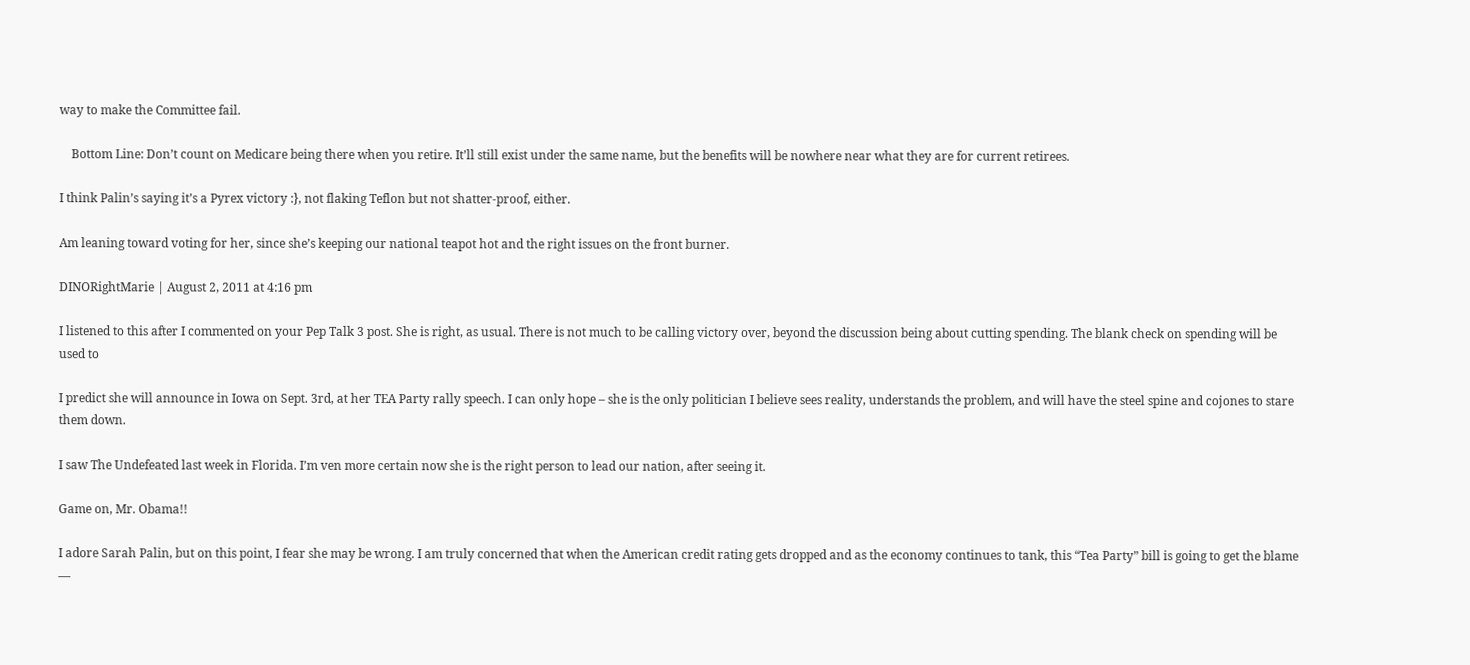way to make the Committee fail.

    Bottom Line: Don’t count on Medicare being there when you retire. It’ll still exist under the same name, but the benefits will be nowhere near what they are for current retirees.

I think Palin’s saying it’s a Pyrex victory :}, not flaking Teflon but not shatter-proof, either.

Am leaning toward voting for her, since she’s keeping our national teapot hot and the right issues on the front burner.

DINORightMarie | August 2, 2011 at 4:16 pm

I listened to this after I commented on your Pep Talk 3 post. She is right, as usual. There is not much to be calling victory over, beyond the discussion being about cutting spending. The blank check on spending will be used to

I predict she will announce in Iowa on Sept. 3rd, at her TEA Party rally speech. I can only hope – she is the only politician I believe sees reality, understands the problem, and will have the steel spine and cojones to stare them down.

I saw The Undefeated last week in Florida. I’m ven more certain now she is the right person to lead our nation, after seeing it.

Game on, Mr. Obama!!

I adore Sarah Palin, but on this point, I fear she may be wrong. I am truly concerned that when the American credit rating gets dropped and as the economy continues to tank, this “Tea Party” bill is going to get the blame —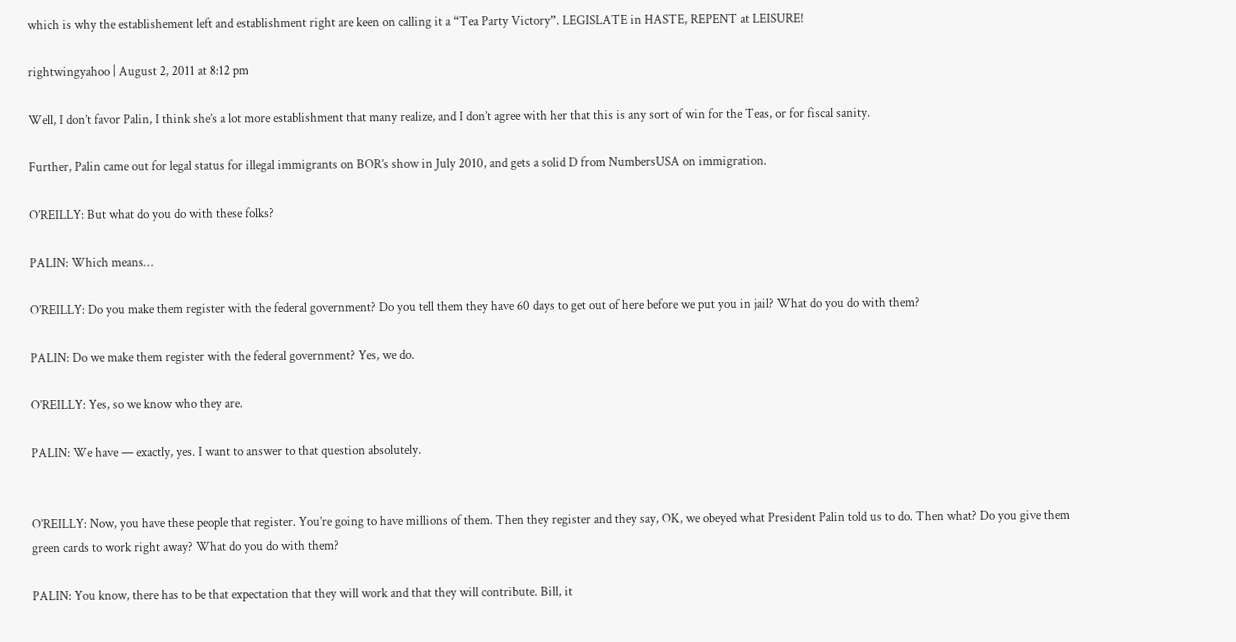which is why the establishement left and establishment right are keen on calling it a “Tea Party Victory”. LEGISLATE in HASTE, REPENT at LEISURE!

rightwingyahoo | August 2, 2011 at 8:12 pm

Well, I don’t favor Palin, I think she’s a lot more establishment that many realize, and I don’t agree with her that this is any sort of win for the Teas, or for fiscal sanity.

Further, Palin came out for legal status for illegal immigrants on BOR’s show in July 2010, and gets a solid D from NumbersUSA on immigration.

O’REILLY: But what do you do with these folks?

PALIN: Which means…

O’REILLY: Do you make them register with the federal government? Do you tell them they have 60 days to get out of here before we put you in jail? What do you do with them?

PALIN: Do we make them register with the federal government? Yes, we do.

O’REILLY: Yes, so we know who they are.

PALIN: We have — exactly, yes. I want to answer to that question absolutely.


O’REILLY: Now, you have these people that register. You’re going to have millions of them. Then they register and they say, OK, we obeyed what President Palin told us to do. Then what? Do you give them green cards to work right away? What do you do with them?

PALIN: You know, there has to be that expectation that they will work and that they will contribute. Bill, it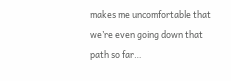makes me uncomfortable that we’re even going down that path so far…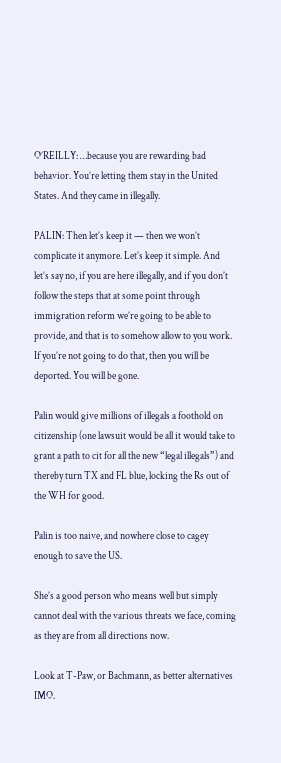O’REILLY: …because you are rewarding bad behavior. You’re letting them stay in the United States. And they came in illegally.

PALIN: Then let’s keep it — then we won’t complicate it anymore. Let’s keep it simple. And let’s say no, if you are here illegally, and if you don’t follow the steps that at some point through immigration reform we’re going to be able to provide, and that is to somehow allow to you work. If you’re not going to do that, then you will be deported. You will be gone.

Palin would give millions of illegals a foothold on citizenship (one lawsuit would be all it would take to grant a path to cit for all the new “legal illegals”) and thereby turn TX and FL blue, locking the Rs out of the WH for good.

Palin is too naive, and nowhere close to cagey enough to save the US.

She’s a good person who means well but simply cannot deal with the various threats we face, coming as they are from all directions now.

Look at T-Paw, or Bachmann, as better alternatives IMO.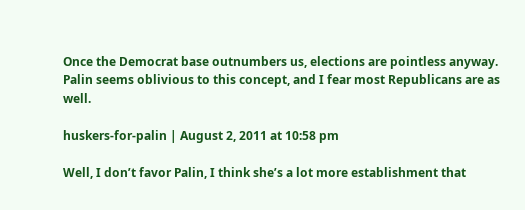Once the Democrat base outnumbers us, elections are pointless anyway. Palin seems oblivious to this concept, and I fear most Republicans are as well.

huskers-for-palin | August 2, 2011 at 10:58 pm

Well, I don’t favor Palin, I think she’s a lot more establishment that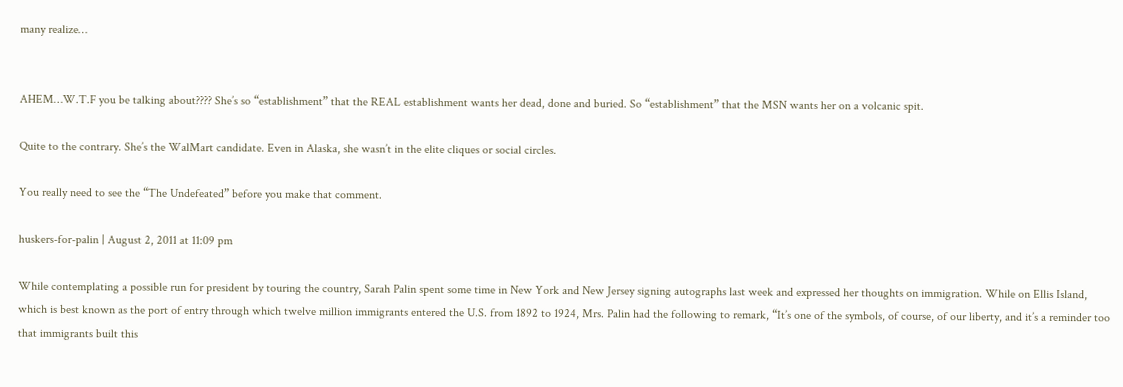many realize…


AHEM…W.T.F you be talking about???? She’s so “establishment” that the REAL establishment wants her dead, done and buried. So “establishment” that the MSN wants her on a volcanic spit.

Quite to the contrary. She’s the WalMart candidate. Even in Alaska, she wasn’t in the elite cliques or social circles.

You really need to see the “The Undefeated” before you make that comment.

huskers-for-palin | August 2, 2011 at 11:09 pm

While contemplating a possible run for president by touring the country, Sarah Palin spent some time in New York and New Jersey signing autographs last week and expressed her thoughts on immigration. While on Ellis Island, which is best known as the port of entry through which twelve million immigrants entered the U.S. from 1892 to 1924, Mrs. Palin had the following to remark, “It’s one of the symbols, of course, of our liberty, and it’s a reminder too that immigrants built this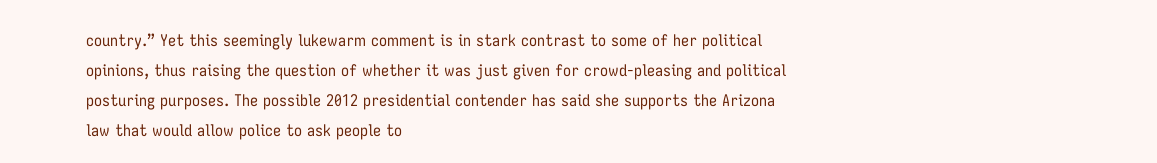country.” Yet this seemingly lukewarm comment is in stark contrast to some of her political opinions, thus raising the question of whether it was just given for crowd-pleasing and political posturing purposes. The possible 2012 presidential contender has said she supports the Arizona law that would allow police to ask people to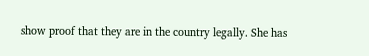show proof that they are in the country legally. She has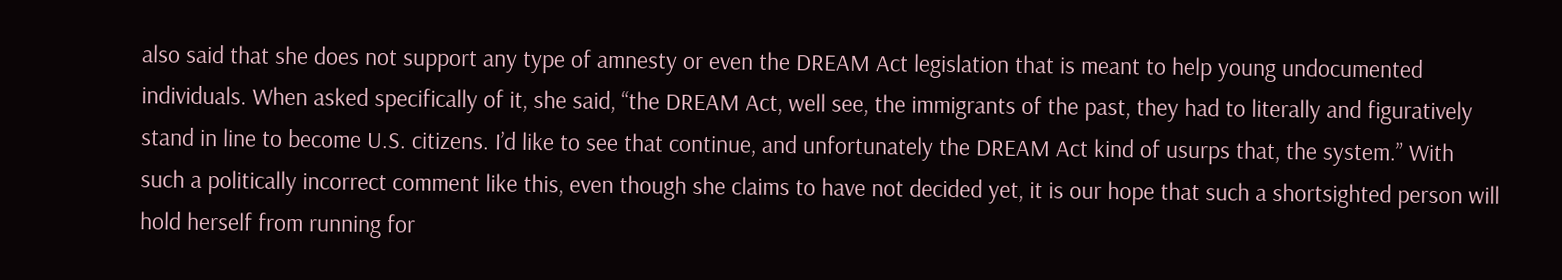also said that she does not support any type of amnesty or even the DREAM Act legislation that is meant to help young undocumented individuals. When asked specifically of it, she said, “the DREAM Act, well see, the immigrants of the past, they had to literally and figuratively stand in line to become U.S. citizens. I’d like to see that continue, and unfortunately the DREAM Act kind of usurps that, the system.” With such a politically incorrect comment like this, even though she claims to have not decided yet, it is our hope that such a shortsighted person will hold herself from running for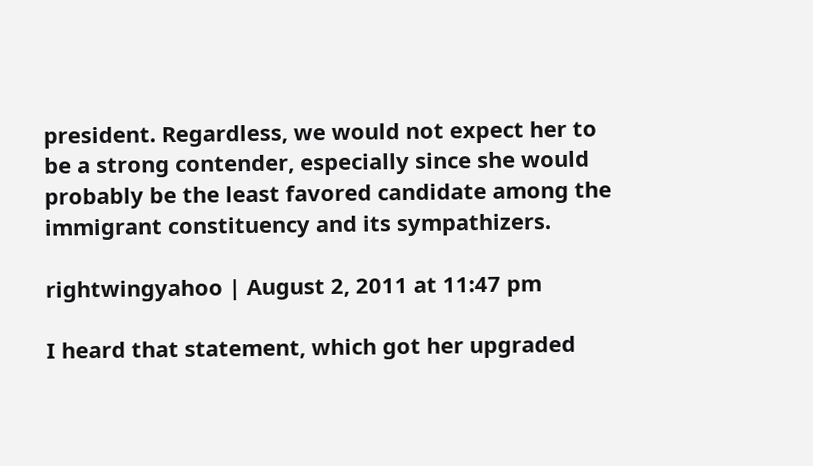president. Regardless, we would not expect her to be a strong contender, especially since she would probably be the least favored candidate among the immigrant constituency and its sympathizers.

rightwingyahoo | August 2, 2011 at 11:47 pm

I heard that statement, which got her upgraded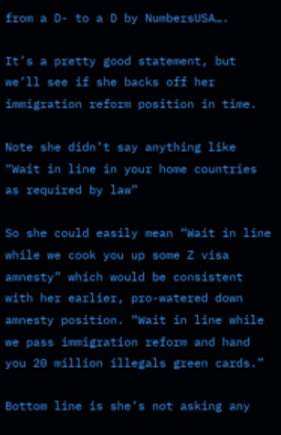from a D- to a D by NumbersUSA….

It’s a pretty good statement, but we’ll see if she backs off her immigration reform position in time.

Note she didn’t say anything like “Wait in line in your home countries as required by law”

So she could easily mean “Wait in line while we cook you up some Z visa amnesty” which would be consistent with her earlier, pro-watered down amnesty position. “Wait in line while we pass immigration reform and hand you 20 million illegals green cards.”

Bottom line is she’s not asking any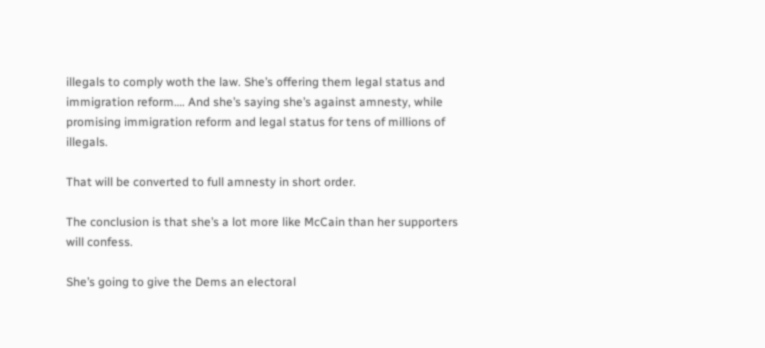illegals to comply woth the law. She’s offering them legal status and immigration reform…. And she’s saying she’s against amnesty, while promising immigration reform and legal status for tens of millions of illegals.

That will be converted to full amnesty in short order.

The conclusion is that she’s a lot more like McCain than her supporters will confess.

She’s going to give the Dems an electoral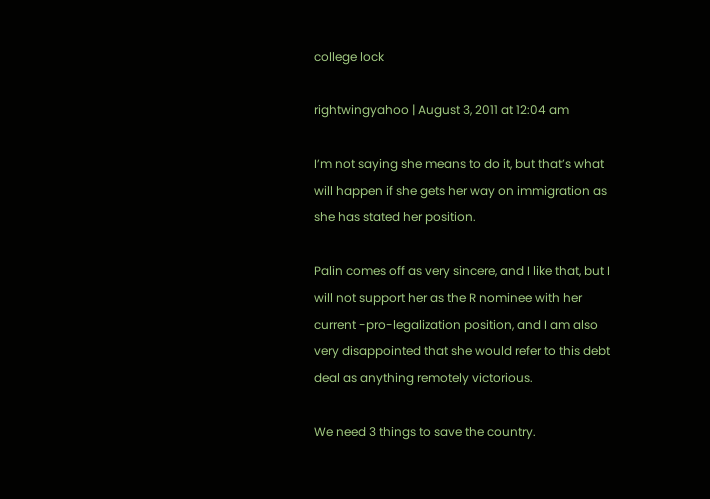college lock

rightwingyahoo | August 3, 2011 at 12:04 am

I’m not saying she means to do it, but that’s what will happen if she gets her way on immigration as she has stated her position.

Palin comes off as very sincere, and I like that, but I will not support her as the R nominee with her current -pro-legalization position, and I am also very disappointed that she would refer to this debt deal as anything remotely victorious.

We need 3 things to save the country.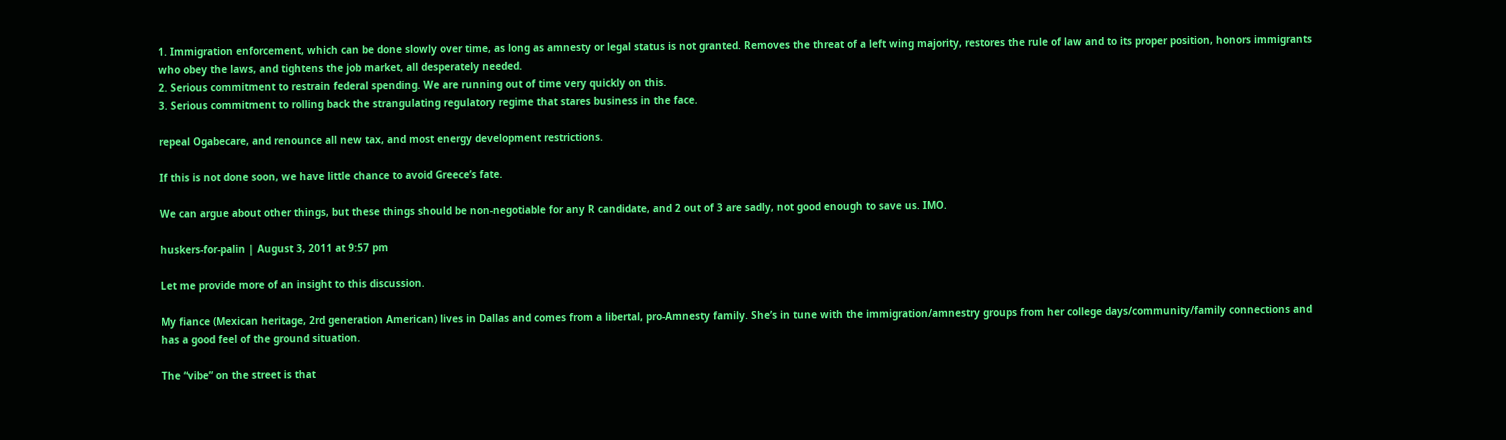1. Immigration enforcement, which can be done slowly over time, as long as amnesty or legal status is not granted. Removes the threat of a left wing majority, restores the rule of law and to its proper position, honors immigrants who obey the laws, and tightens the job market, all desperately needed.
2. Serious commitment to restrain federal spending. We are running out of time very quickly on this.
3. Serious commitment to rolling back the strangulating regulatory regime that stares business in the face.

repeal Ogabecare, and renounce all new tax, and most energy development restrictions.

If this is not done soon, we have little chance to avoid Greece’s fate.

We can argue about other things, but these things should be non-negotiable for any R candidate, and 2 out of 3 are sadly, not good enough to save us. IMO.

huskers-for-palin | August 3, 2011 at 9:57 pm

Let me provide more of an insight to this discussion.

My fiance (Mexican heritage, 2rd generation American) lives in Dallas and comes from a libertal, pro-Amnesty family. She’s in tune with the immigration/amnestry groups from her college days/community/family connections and has a good feel of the ground situation.

The “vibe” on the street is that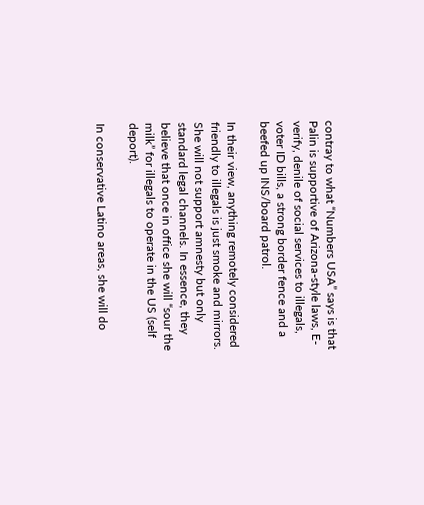contray to what “Numbers USA” says is that Palin is supportive of Arizona-style laws, E-verify, denile of social services to illegals, voter ID bills, a strong border fence and a beefed up INS/board patrol.

In their view, anything remotely considered friendly to illegals is just smoke and mirrors. She will not support amnesty but only standard legal channels. In essence, they believe that once in office she will “sour the milk” for illegals to operate in the US (self deport).

In conservative Latino areas, she will do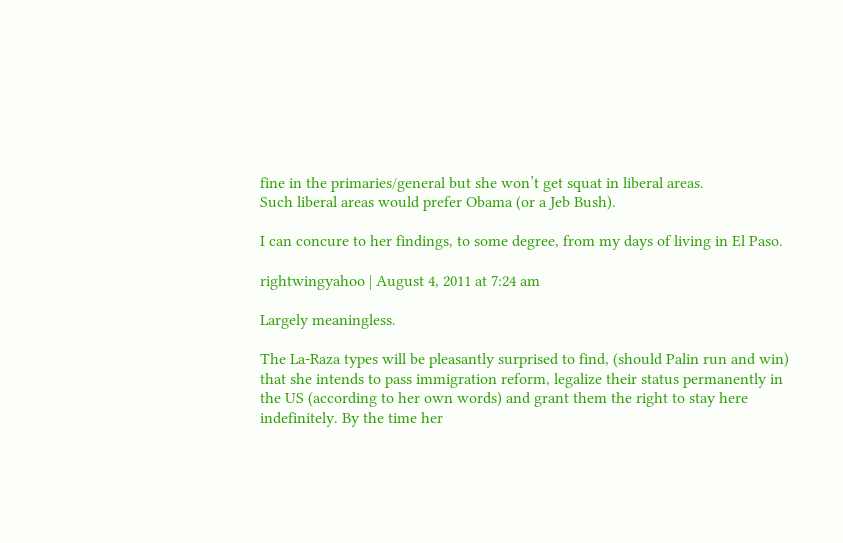fine in the primaries/general but she won’t get squat in liberal areas.
Such liberal areas would prefer Obama (or a Jeb Bush).

I can concure to her findings, to some degree, from my days of living in El Paso.

rightwingyahoo | August 4, 2011 at 7:24 am

Largely meaningless.

The La-Raza types will be pleasantly surprised to find, (should Palin run and win) that she intends to pass immigration reform, legalize their status permanently in the US (according to her own words) and grant them the right to stay here indefinitely. By the time her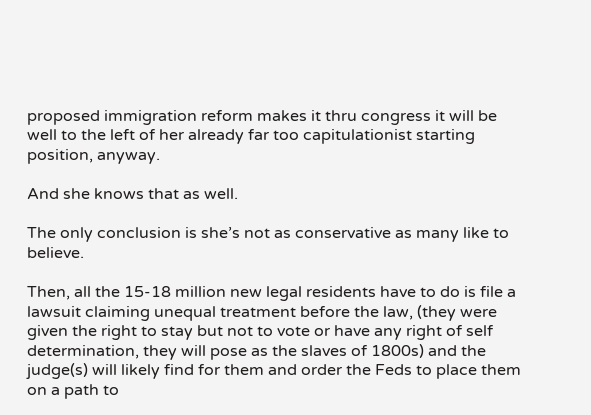proposed immigration reform makes it thru congress it will be well to the left of her already far too capitulationist starting position, anyway.

And she knows that as well.

The only conclusion is she’s not as conservative as many like to believe.

Then, all the 15-18 million new legal residents have to do is file a lawsuit claiming unequal treatment before the law, (they were given the right to stay but not to vote or have any right of self determination, they will pose as the slaves of 1800s) and the judge(s) will likely find for them and order the Feds to place them on a path to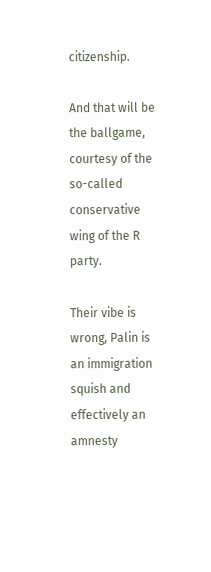citizenship.

And that will be the ballgame, courtesy of the so-called conservative wing of the R party.

Their vibe is wrong, Palin is an immigration squish and effectively an amnesty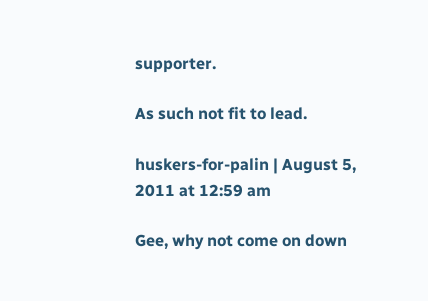supporter.

As such not fit to lead.

huskers-for-palin | August 5, 2011 at 12:59 am

Gee, why not come on down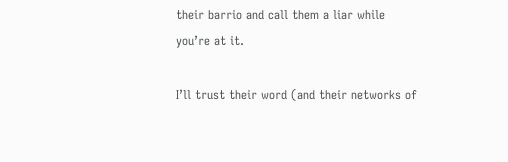their barrio and call them a liar while you’re at it.

I’ll trust their word (and their networks of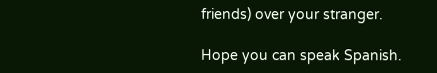friends) over your stranger.

Hope you can speak Spanish.